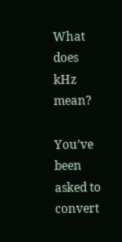What does kHz mean?

You’ve been asked to convert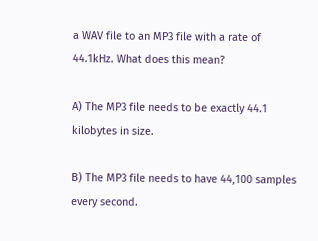a WAV file to an MP3 file with a rate of 44.1kHz. What does this mean?

A) The MP3 file needs to be exactly 44.1 kilobytes in size.

B) The MP3 file needs to have 44,100 samples every second.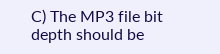C) The MP3 file bit depth should be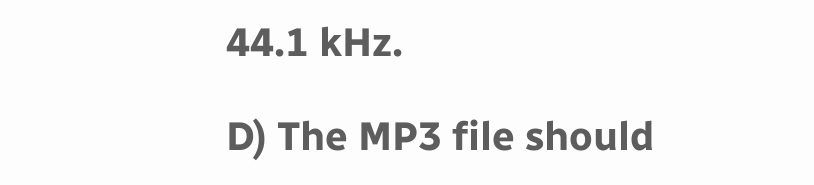44.1 kHz.

D) The MP3 file should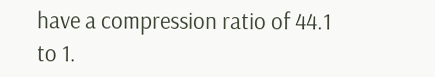have a compression ratio of 44.1 to 1.